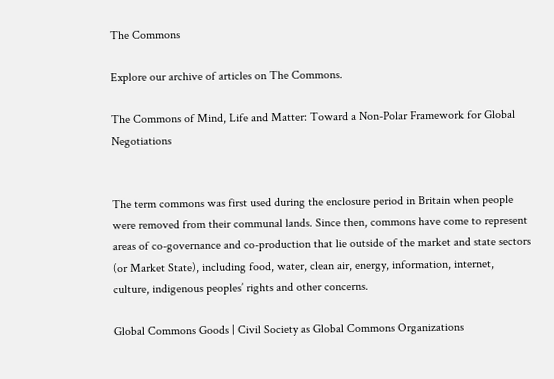The Commons

Explore our archive of articles on The Commons.

The Commons of Mind, Life and Matter: Toward a Non-Polar Framework for Global Negotiations


The term commons was first used during the enclosure period in Britain when people were removed from their communal lands. Since then, commons have come to represent areas of co-governance and co-production that lie outside of the market and state sectors (or Market State), including food, water, clean air, energy, information, internet, culture, indigenous peoples’ rights and other concerns.

Global Commons Goods | Civil Society as Global Commons Organizations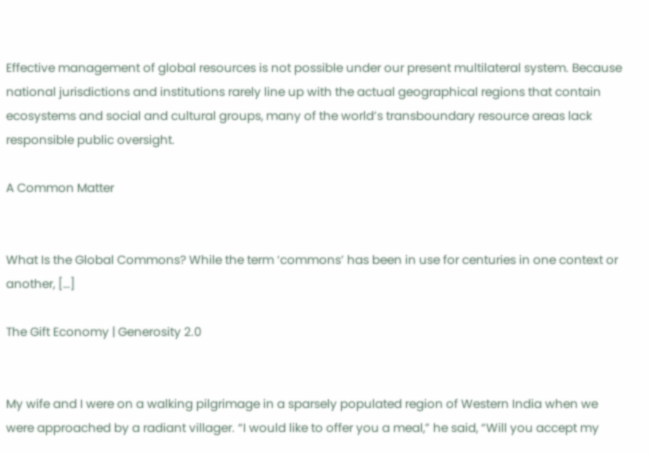Effective management of global resources is not possible under our present multilateral system. Because national jurisdictions and institutions rarely line up with the actual geographical regions that contain ecosystems and social and cultural groups, many of the world’s transboundary resource areas lack responsible public oversight.

A Common Matter


What Is the Global Commons? While the term ‘commons’ has been in use for centuries in one context or another, […]

The Gift Economy | Generosity 2.0


My wife and I were on a walking pilgrimage in a sparsely populated region of Western India when we were approached by a radiant villager. “I would like to offer you a meal,” he said, “Will you accept my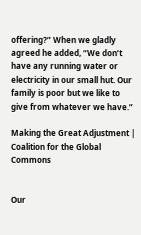offering?” When we gladly agreed he added, “We don’t have any running water or electricity in our small hut. Our family is poor but we like to give from whatever we have.”

Making the Great Adjustment | Coalition for the Global Commons


Our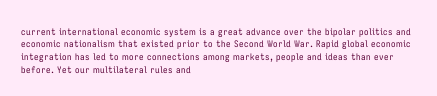current international economic system is a great advance over the bipolar politics and economic nationalism that existed prior to the Second World War. Rapid global economic integration has led to more connections among markets, people and ideas than ever before. Yet our multilateral rules and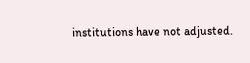institutions have not adjusted.